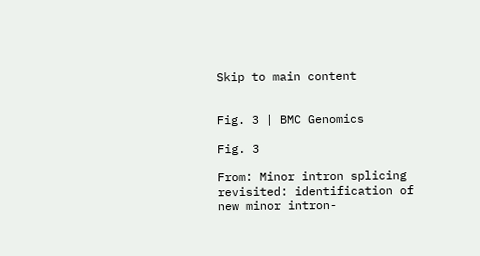Skip to main content


Fig. 3 | BMC Genomics

Fig. 3

From: Minor intron splicing revisited: identification of new minor intron-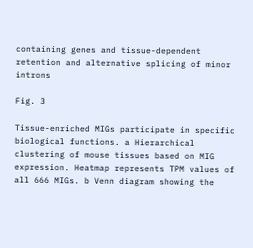containing genes and tissue-dependent retention and alternative splicing of minor introns

Fig. 3

Tissue-enriched MIGs participate in specific biological functions. a Hierarchical clustering of mouse tissues based on MIG expression. Heatmap represents TPM values of all 666 MIGs. b Venn diagram showing the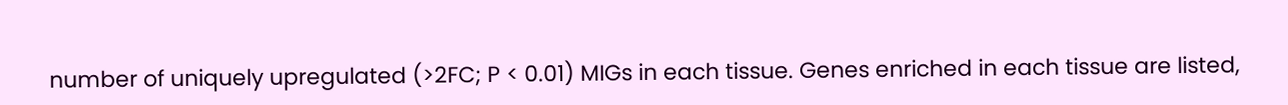number of uniquely upregulated (>2FC; P < 0.01) MIGs in each tissue. Genes enriched in each tissue are listed,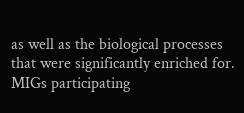as well as the biological processes that were significantly enriched for. MIGs participating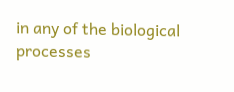in any of the biological processes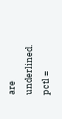are underlined. pctl =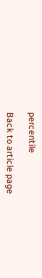percentile

Back to article page